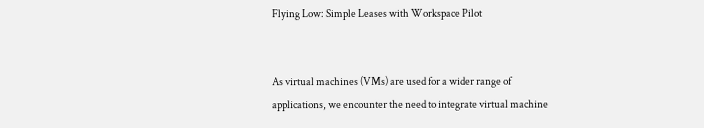Flying Low: Simple Leases with Workspace Pilot


As virtual machines (VMs) are used for a wider range of applications, we encounter the need to integrate virtual machine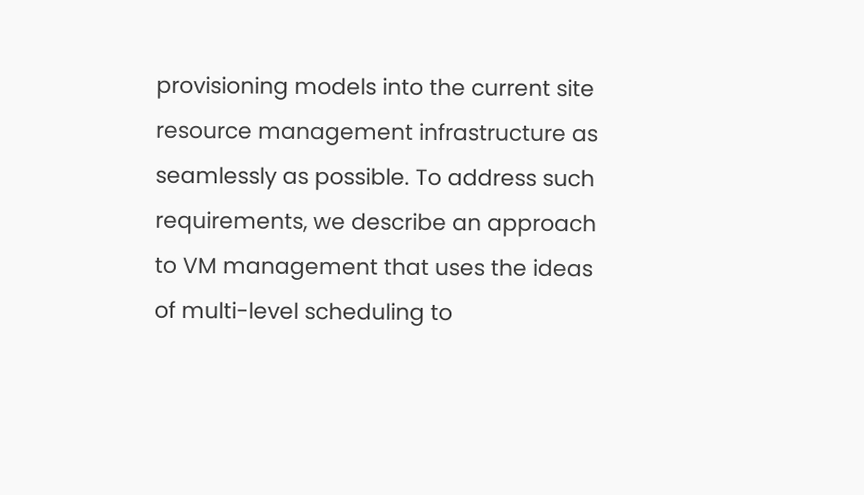provisioning models into the current site resource management infrastructure as seamlessly as possible. To address such requirements, we describe an approach to VM management that uses the ideas of multi-level scheduling to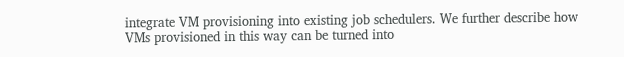integrate VM provisioning into existing job schedulers. We further describe how VMs provisioned in this way can be turned into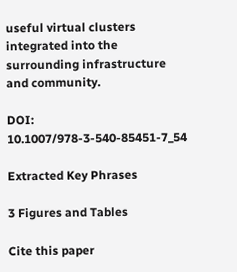useful virtual clusters integrated into the surrounding infrastructure and community.

DOI: 10.1007/978-3-540-85451-7_54

Extracted Key Phrases

3 Figures and Tables

Cite this paper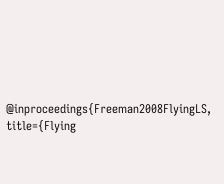@inproceedings{Freeman2008FlyingLS, title={Flying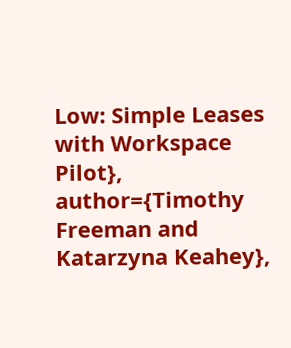Low: Simple Leases with Workspace Pilot}, author={Timothy Freeman and Katarzyna Keahey},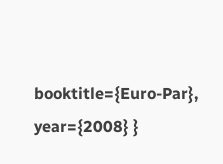booktitle={Euro-Par}, year={2008} }